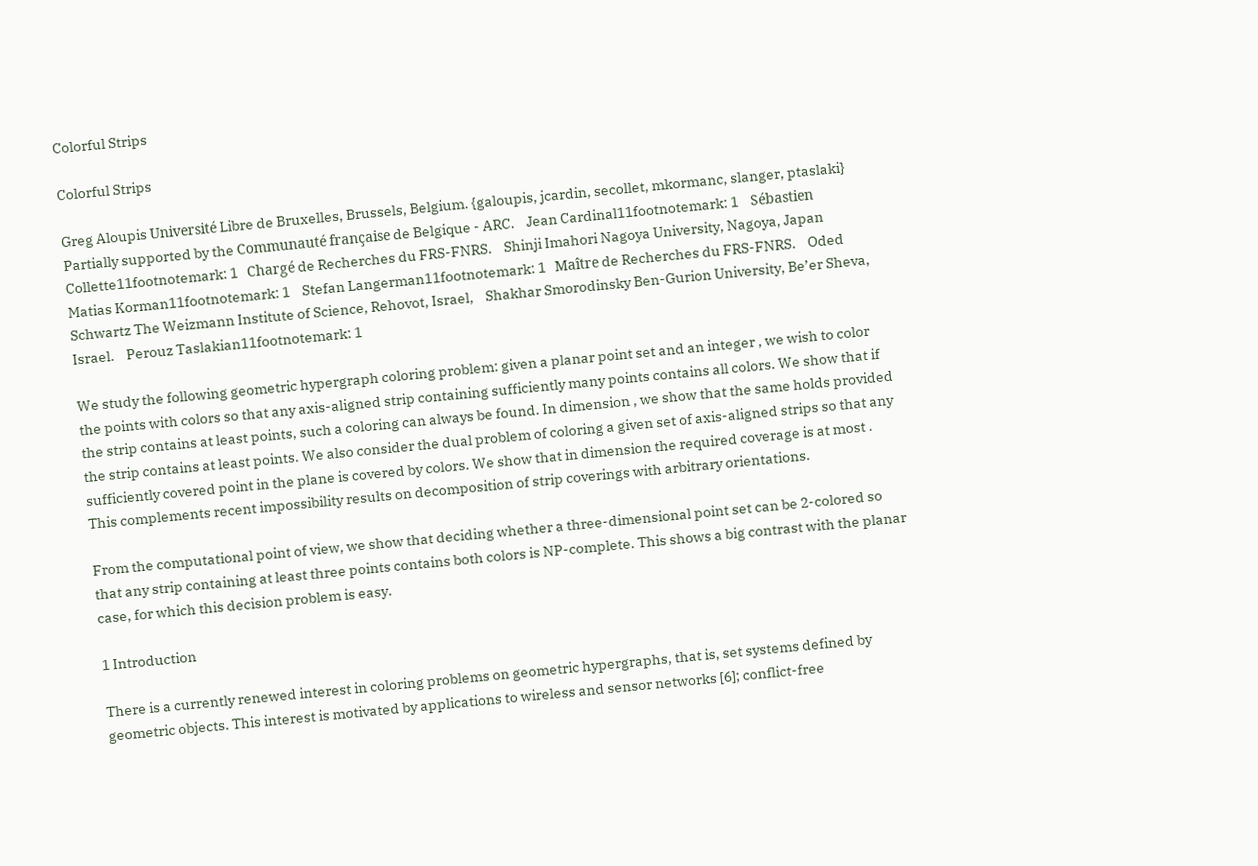Colorful Strips

Colorful Strips

Greg Aloupis Université Libre de Bruxelles, Brussels, Belgium. {galoupis, jcardin, secollet, mkormanc, slanger, ptaslaki} Partially supported by the Communauté française de Belgique - ARC.    Jean Cardinal11footnotemark: 1    Sébastien Collette11footnotemark: 1   Chargé de Recherches du FRS-FNRS.    Shinji Imahori Nagoya University, Nagoya, Japan    Matias Korman11footnotemark: 1    Stefan Langerman11footnotemark: 1   Maître de Recherches du FRS-FNRS.    Oded Schwartz The Weizmann Institute of Science, Rehovot, Israel,    Shakhar Smorodinsky Ben-Gurion University, Be’er Sheva, Israel.    Perouz Taslakian11footnotemark: 1

We study the following geometric hypergraph coloring problem: given a planar point set and an integer , we wish to color the points with colors so that any axis-aligned strip containing sufficiently many points contains all colors. We show that if the strip contains at least points, such a coloring can always be found. In dimension , we show that the same holds provided the strip contains at least points. We also consider the dual problem of coloring a given set of axis-aligned strips so that any sufficiently covered point in the plane is covered by colors. We show that in dimension the required coverage is at most . This complements recent impossibility results on decomposition of strip coverings with arbitrary orientations.

From the computational point of view, we show that deciding whether a three-dimensional point set can be 2-colored so that any strip containing at least three points contains both colors is NP-complete. This shows a big contrast with the planar case, for which this decision problem is easy.

1 Introduction

There is a currently renewed interest in coloring problems on geometric hypergraphs, that is, set systems defined by geometric objects. This interest is motivated by applications to wireless and sensor networks [6]; conflict-free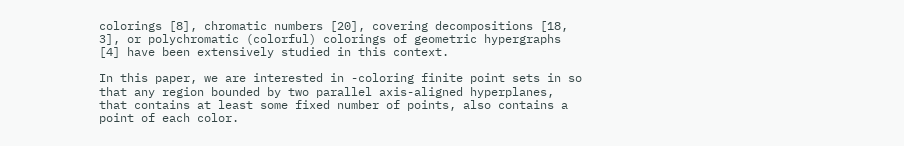colorings [8], chromatic numbers [20], covering decompositions [18, 3], or polychromatic (colorful) colorings of geometric hypergraphs [4] have been extensively studied in this context.

In this paper, we are interested in -coloring finite point sets in so that any region bounded by two parallel axis-aligned hyperplanes, that contains at least some fixed number of points, also contains a point of each color.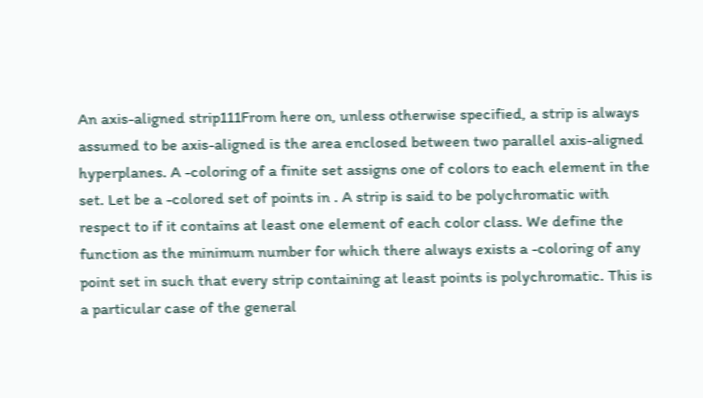An axis-aligned strip111From here on, unless otherwise specified, a strip is always assumed to be axis-aligned is the area enclosed between two parallel axis-aligned hyperplanes. A -coloring of a finite set assigns one of colors to each element in the set. Let be a -colored set of points in . A strip is said to be polychromatic with respect to if it contains at least one element of each color class. We define the function as the minimum number for which there always exists a -coloring of any point set in such that every strip containing at least points is polychromatic. This is a particular case of the general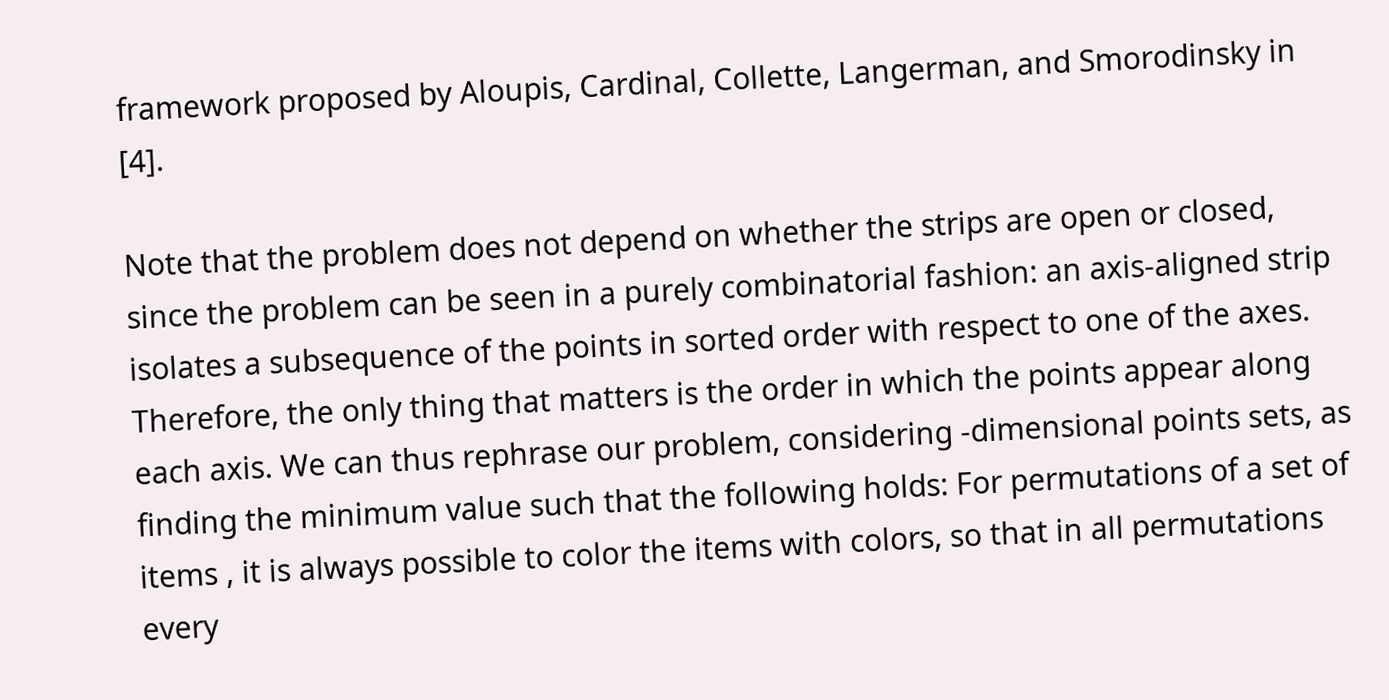framework proposed by Aloupis, Cardinal, Collette, Langerman, and Smorodinsky in [4].

Note that the problem does not depend on whether the strips are open or closed, since the problem can be seen in a purely combinatorial fashion: an axis-aligned strip isolates a subsequence of the points in sorted order with respect to one of the axes. Therefore, the only thing that matters is the order in which the points appear along each axis. We can thus rephrase our problem, considering -dimensional points sets, as finding the minimum value such that the following holds: For permutations of a set of items , it is always possible to color the items with colors, so that in all permutations every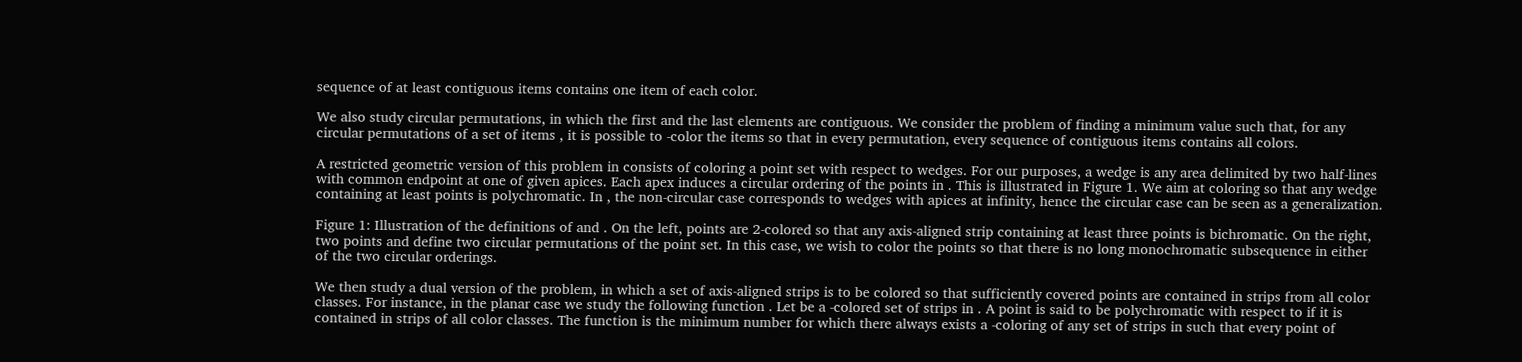sequence of at least contiguous items contains one item of each color.

We also study circular permutations, in which the first and the last elements are contiguous. We consider the problem of finding a minimum value such that, for any circular permutations of a set of items , it is possible to -color the items so that in every permutation, every sequence of contiguous items contains all colors.

A restricted geometric version of this problem in consists of coloring a point set with respect to wedges. For our purposes, a wedge is any area delimited by two half-lines with common endpoint at one of given apices. Each apex induces a circular ordering of the points in . This is illustrated in Figure 1. We aim at coloring so that any wedge containing at least points is polychromatic. In , the non-circular case corresponds to wedges with apices at infinity, hence the circular case can be seen as a generalization.

Figure 1: Illustration of the definitions of and . On the left, points are 2-colored so that any axis-aligned strip containing at least three points is bichromatic. On the right, two points and define two circular permutations of the point set. In this case, we wish to color the points so that there is no long monochromatic subsequence in either of the two circular orderings.

We then study a dual version of the problem, in which a set of axis-aligned strips is to be colored so that sufficiently covered points are contained in strips from all color classes. For instance, in the planar case we study the following function . Let be a -colored set of strips in . A point is said to be polychromatic with respect to if it is contained in strips of all color classes. The function is the minimum number for which there always exists a -coloring of any set of strips in such that every point of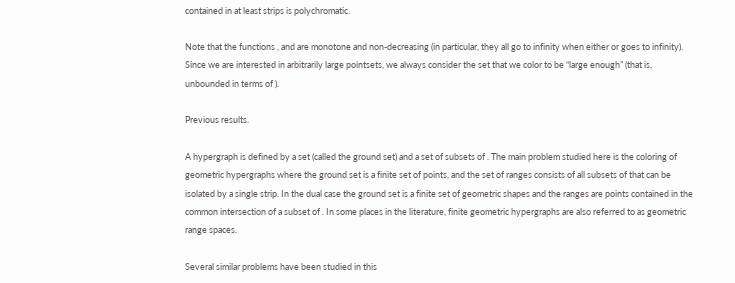contained in at least strips is polychromatic.

Note that the functions , and are monotone and non-decreasing (in particular, they all go to infinity when either or goes to infinity). Since we are interested in arbitrarily large pointsets, we always consider the set that we color to be “large enough” (that is, unbounded in terms of ).

Previous results.

A hypergraph is defined by a set (called the ground set) and a set of subsets of . The main problem studied here is the coloring of geometric hypergraphs where the ground set is a finite set of points, and the set of ranges consists of all subsets of that can be isolated by a single strip. In the dual case the ground set is a finite set of geometric shapes and the ranges are points contained in the common intersection of a subset of . In some places in the literature, finite geometric hypergraphs are also referred to as geometric range spaces.

Several similar problems have been studied in this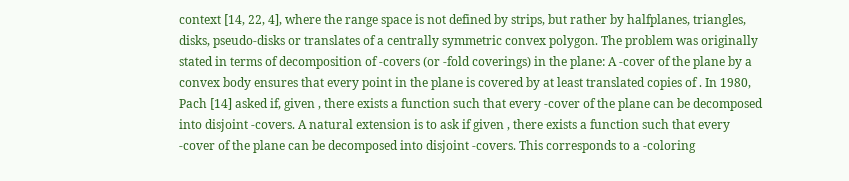context [14, 22, 4], where the range space is not defined by strips, but rather by halfplanes, triangles, disks, pseudo-disks or translates of a centrally symmetric convex polygon. The problem was originally stated in terms of decomposition of -covers (or -fold coverings) in the plane: A -cover of the plane by a convex body ensures that every point in the plane is covered by at least translated copies of . In 1980, Pach [14] asked if, given , there exists a function such that every -cover of the plane can be decomposed into disjoint -covers. A natural extension is to ask if given , there exists a function such that every -cover of the plane can be decomposed into disjoint -covers. This corresponds to a -coloring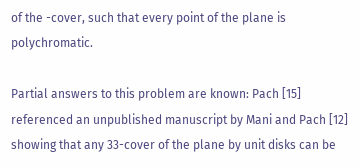of the -cover, such that every point of the plane is polychromatic.

Partial answers to this problem are known: Pach [15] referenced an unpublished manuscript by Mani and Pach [12] showing that any 33-cover of the plane by unit disks can be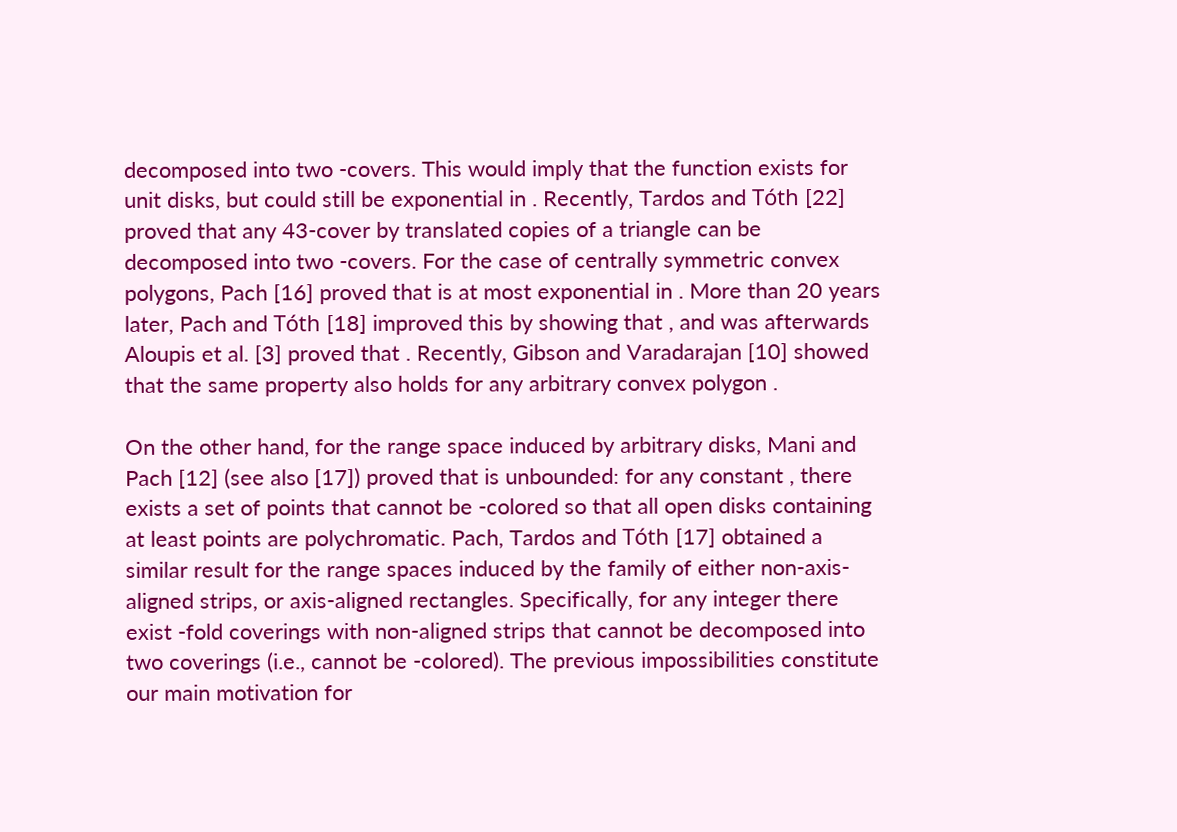decomposed into two -covers. This would imply that the function exists for unit disks, but could still be exponential in . Recently, Tardos and Tóth [22] proved that any 43-cover by translated copies of a triangle can be decomposed into two -covers. For the case of centrally symmetric convex polygons, Pach [16] proved that is at most exponential in . More than 20 years later, Pach and Tóth [18] improved this by showing that , and was afterwards Aloupis et al. [3] proved that . Recently, Gibson and Varadarajan [10] showed that the same property also holds for any arbitrary convex polygon .

On the other hand, for the range space induced by arbitrary disks, Mani and Pach [12] (see also [17]) proved that is unbounded: for any constant , there exists a set of points that cannot be -colored so that all open disks containing at least points are polychromatic. Pach, Tardos and Tóth [17] obtained a similar result for the range spaces induced by the family of either non-axis-aligned strips, or axis-aligned rectangles. Specifically, for any integer there exist -fold coverings with non-aligned strips that cannot be decomposed into two coverings (i.e., cannot be -colored). The previous impossibilities constitute our main motivation for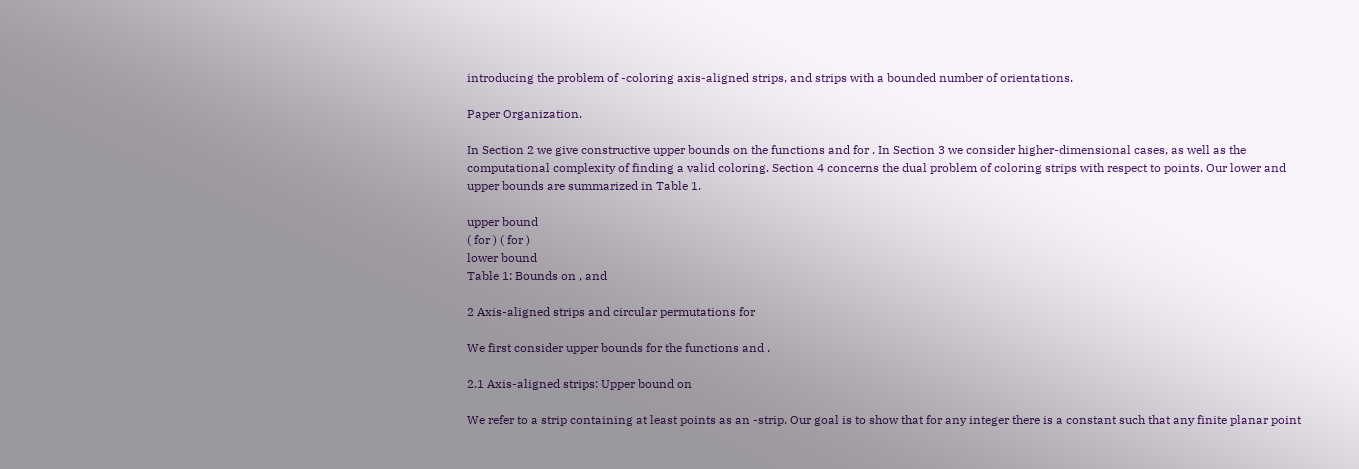introducing the problem of -coloring axis-aligned strips, and strips with a bounded number of orientations.

Paper Organization.

In Section 2 we give constructive upper bounds on the functions and for . In Section 3 we consider higher-dimensional cases, as well as the computational complexity of finding a valid coloring. Section 4 concerns the dual problem of coloring strips with respect to points. Our lower and upper bounds are summarized in Table 1.

upper bound
( for ) ( for )
lower bound
Table 1: Bounds on , and

2 Axis-aligned strips and circular permutations for

We first consider upper bounds for the functions and .

2.1 Axis-aligned strips: Upper bound on

We refer to a strip containing at least points as an -strip. Our goal is to show that for any integer there is a constant such that any finite planar point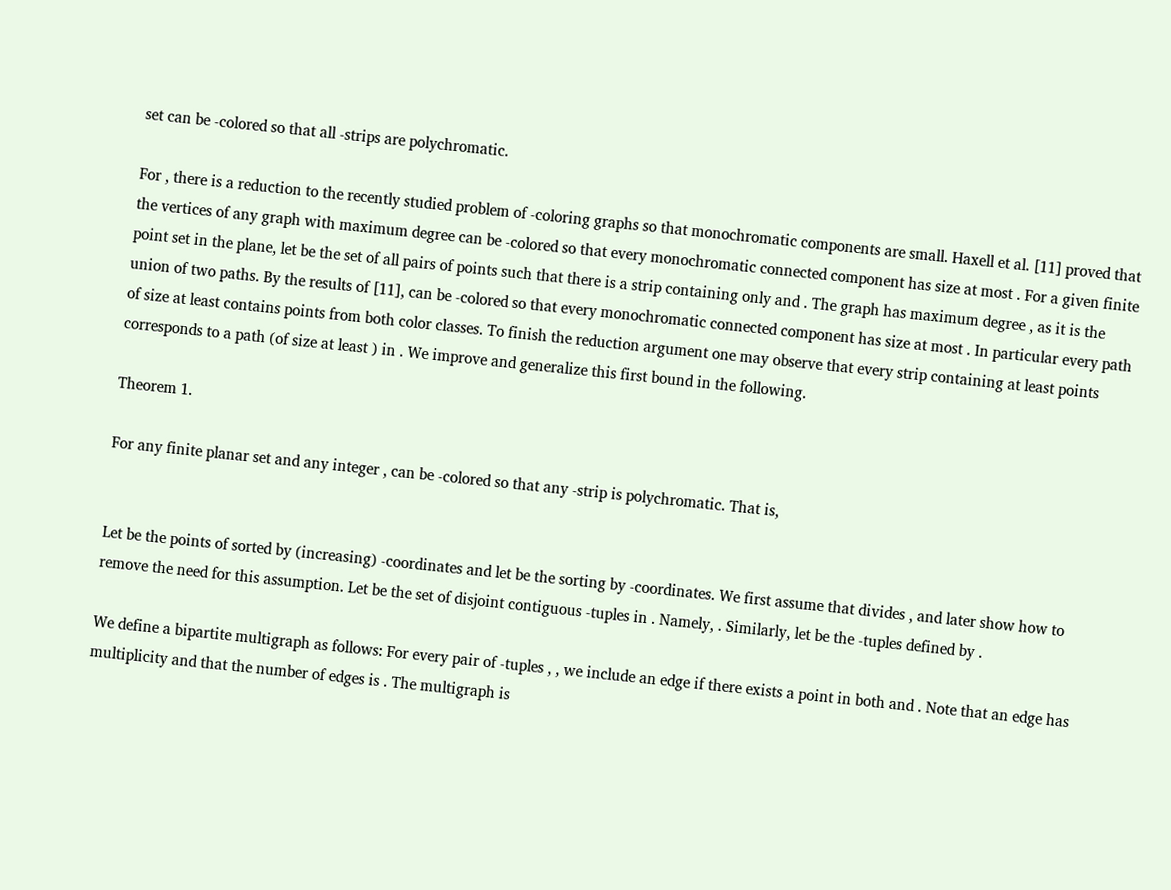set can be -colored so that all -strips are polychromatic.

For , there is a reduction to the recently studied problem of -coloring graphs so that monochromatic components are small. Haxell et al. [11] proved that the vertices of any graph with maximum degree can be -colored so that every monochromatic connected component has size at most . For a given finite point set in the plane, let be the set of all pairs of points such that there is a strip containing only and . The graph has maximum degree , as it is the union of two paths. By the results of [11], can be -colored so that every monochromatic connected component has size at most . In particular every path of size at least contains points from both color classes. To finish the reduction argument one may observe that every strip containing at least points corresponds to a path (of size at least ) in . We improve and generalize this first bound in the following.

Theorem 1.

For any finite planar set and any integer , can be -colored so that any -strip is polychromatic. That is,


Let be the points of sorted by (increasing) -coordinates and let be the sorting by -coordinates. We first assume that divides , and later show how to remove the need for this assumption. Let be the set of disjoint contiguous -tuples in . Namely, . Similarly, let be the -tuples defined by .

We define a bipartite multigraph as follows: For every pair of -tuples , , we include an edge if there exists a point in both and . Note that an edge has multiplicity and that the number of edges is . The multigraph is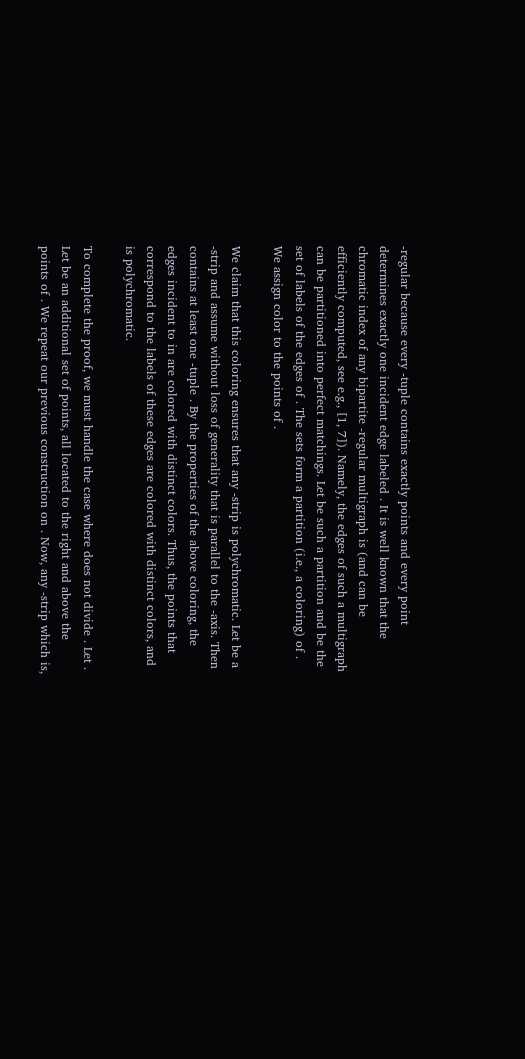-regular because every -tuple contains exactly points and every point determines exactly one incident edge labeled . It is well known that the chromatic index of any bipartite -regular multigraph is (and can be efficiently computed, see e.g., [1, 7]). Namely, the edges of such a multigraph can be partitioned into perfect matchings. Let be such a partition and be the set of labels of the edges of . The sets form a partition (i.e., a coloring) of . We assign color to the points of .

We claim that this coloring ensures that any -strip is polychromatic. Let be a -strip and assume without loss of generality that is parallel to the -axis. Then contains at least one -tuple . By the properties of the above coloring, the edges incident to in are colored with distinct colors. Thus, the points that correspond to the labels of these edges are colored with distinct colors, and is polychromatic.

To complete the proof, we must handle the case where does not divide . Let . Let be an additional set of points, all located to the right and above the points of . We repeat our previous construction on . Now, any -strip which is,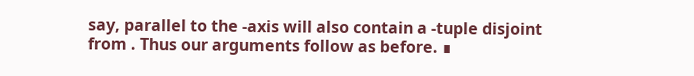say, parallel to the -axis will also contain a -tuple disjoint from . Thus our arguments follow as before. ∎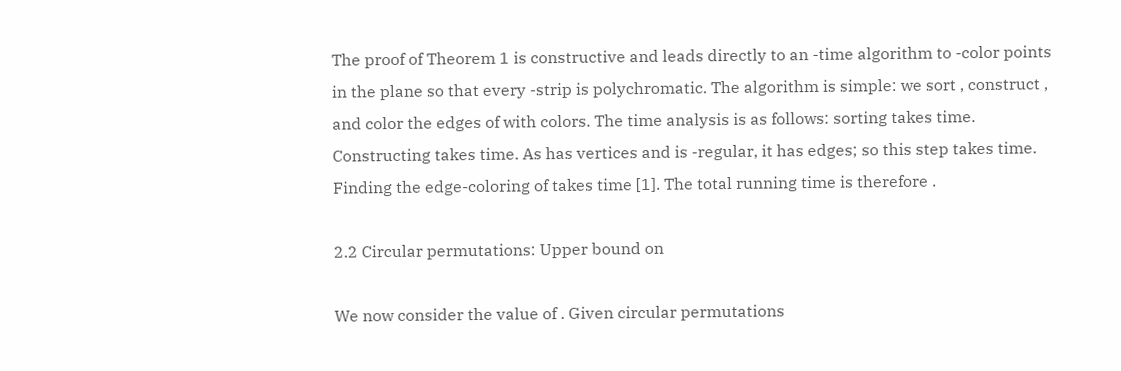The proof of Theorem 1 is constructive and leads directly to an -time algorithm to -color points in the plane so that every -strip is polychromatic. The algorithm is simple: we sort , construct , and color the edges of with colors. The time analysis is as follows: sorting takes time. Constructing takes time. As has vertices and is -regular, it has edges; so this step takes time. Finding the edge-coloring of takes time [1]. The total running time is therefore .

2.2 Circular permutations: Upper bound on

We now consider the value of . Given circular permutations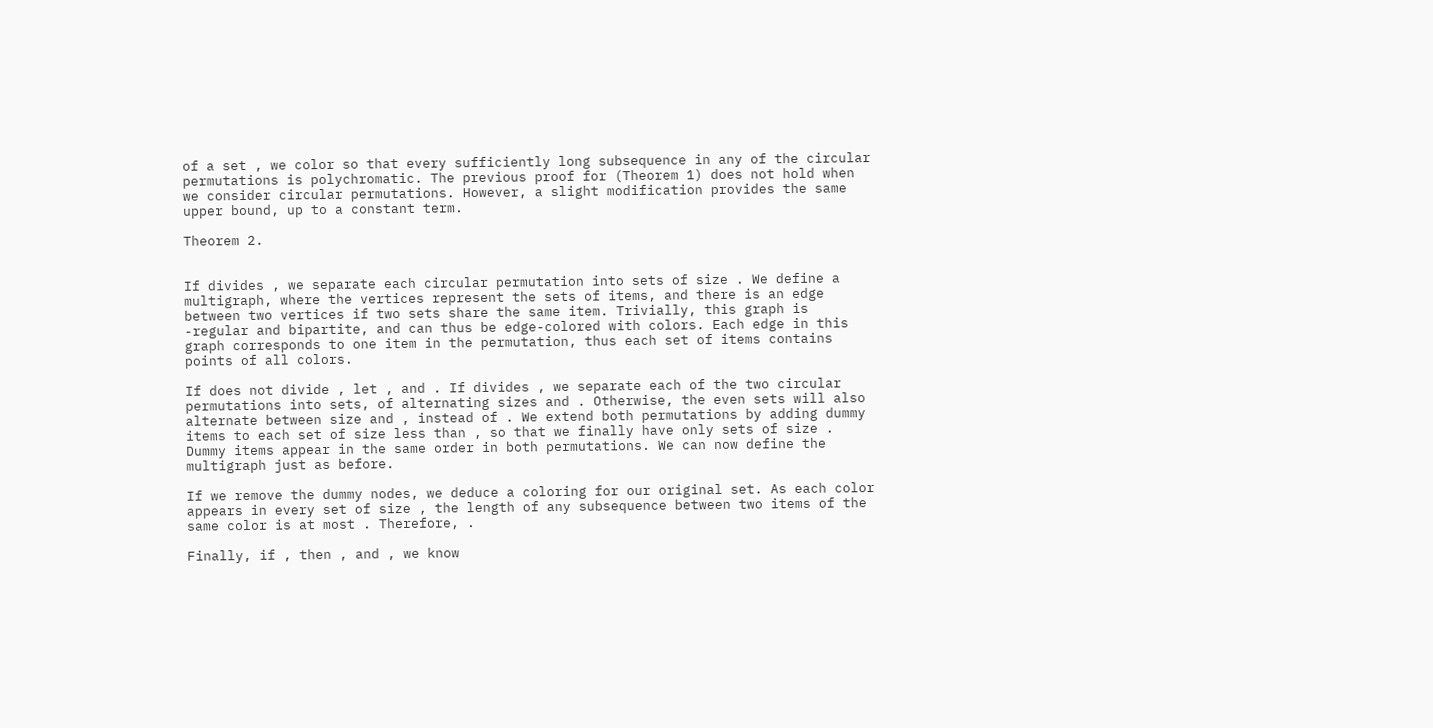of a set , we color so that every sufficiently long subsequence in any of the circular permutations is polychromatic. The previous proof for (Theorem 1) does not hold when we consider circular permutations. However, a slight modification provides the same upper bound, up to a constant term.

Theorem 2.


If divides , we separate each circular permutation into sets of size . We define a multigraph, where the vertices represent the sets of items, and there is an edge between two vertices if two sets share the same item. Trivially, this graph is -regular and bipartite, and can thus be edge-colored with colors. Each edge in this graph corresponds to one item in the permutation, thus each set of items contains points of all colors.

If does not divide , let , and . If divides , we separate each of the two circular permutations into sets, of alternating sizes and . Otherwise, the even sets will also alternate between size and , instead of . We extend both permutations by adding dummy items to each set of size less than , so that we finally have only sets of size . Dummy items appear in the same order in both permutations. We can now define the multigraph just as before.

If we remove the dummy nodes, we deduce a coloring for our original set. As each color appears in every set of size , the length of any subsequence between two items of the same color is at most . Therefore, .

Finally, if , then , and , we know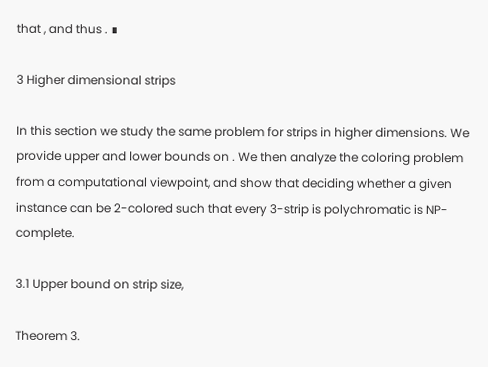that , and thus . ∎

3 Higher dimensional strips

In this section we study the same problem for strips in higher dimensions. We provide upper and lower bounds on . We then analyze the coloring problem from a computational viewpoint, and show that deciding whether a given instance can be 2-colored such that every 3-strip is polychromatic is NP-complete.

3.1 Upper bound on strip size,

Theorem 3.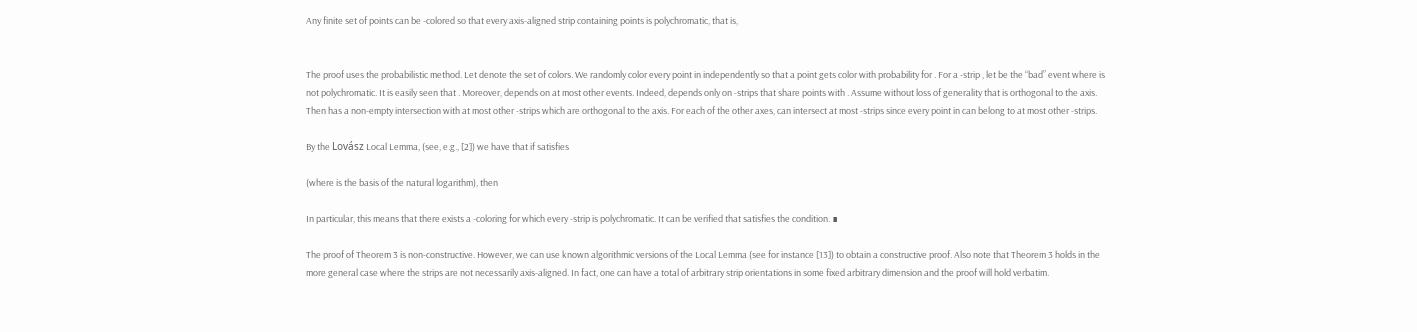Any finite set of points can be -colored so that every axis-aligned strip containing points is polychromatic, that is,


The proof uses the probabilistic method. Let denote the set of colors. We randomly color every point in independently so that a point gets color with probability for . For a -strip , let be the “bad” event where is not polychromatic. It is easily seen that . Moreover, depends on at most other events. Indeed, depends only on -strips that share points with . Assume without loss of generality that is orthogonal to the axis. Then has a non-empty intersection with at most other -strips which are orthogonal to the axis. For each of the other axes, can intersect at most -strips since every point in can belong to at most other -strips.

By the Lovász Local Lemma, (see, e.g., [2]) we have that if satisfies

(where is the basis of the natural logarithm), then

In particular, this means that there exists a -coloring for which every -strip is polychromatic. It can be verified that satisfies the condition. ∎

The proof of Theorem 3 is non-constructive. However, we can use known algorithmic versions of the Local Lemma (see for instance [13]) to obtain a constructive proof. Also note that Theorem 3 holds in the more general case where the strips are not necessarily axis-aligned. In fact, one can have a total of arbitrary strip orientations in some fixed arbitrary dimension and the proof will hold verbatim.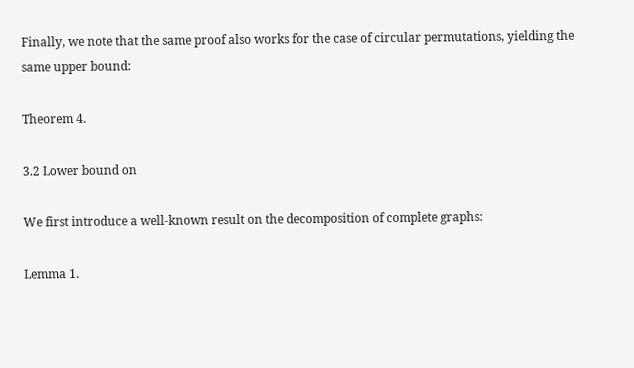Finally, we note that the same proof also works for the case of circular permutations, yielding the same upper bound:

Theorem 4.

3.2 Lower bound on

We first introduce a well-known result on the decomposition of complete graphs:

Lemma 1.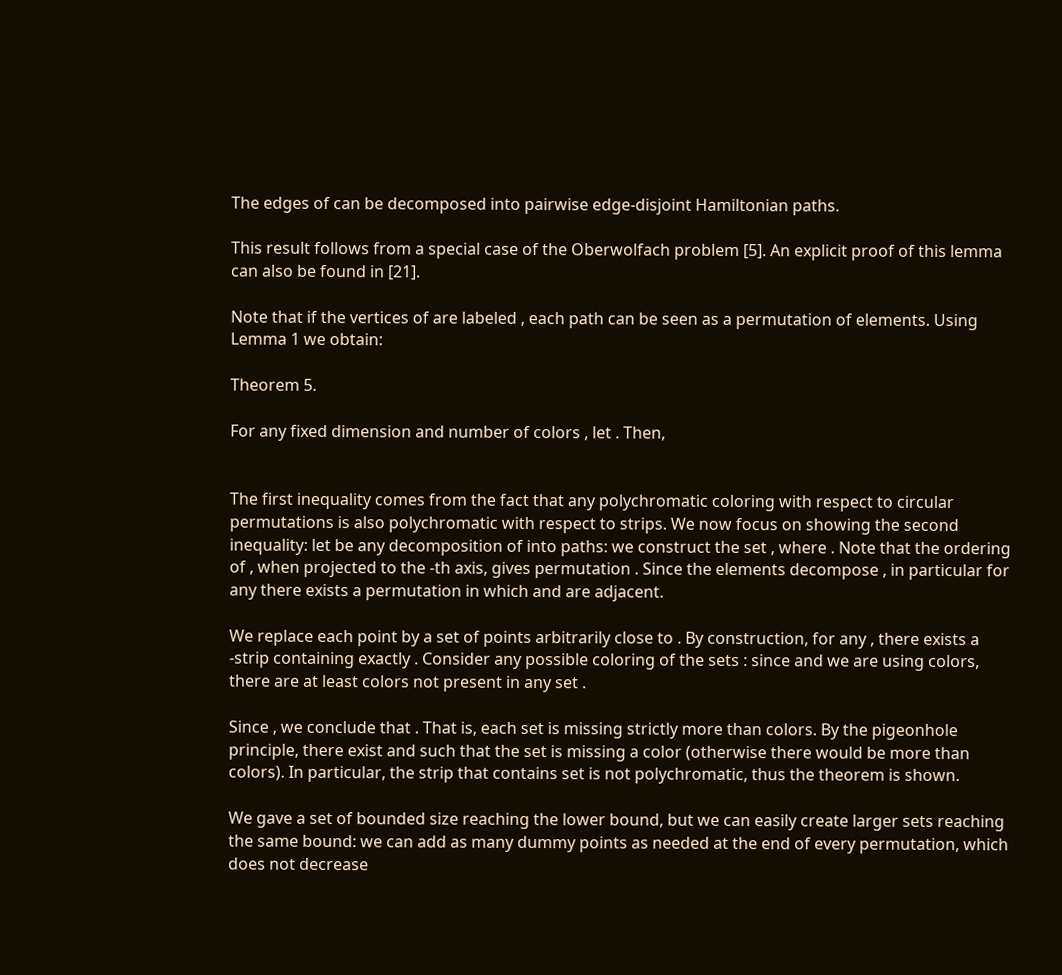The edges of can be decomposed into pairwise edge-disjoint Hamiltonian paths.

This result follows from a special case of the Oberwolfach problem [5]. An explicit proof of this lemma can also be found in [21].

Note that if the vertices of are labeled , each path can be seen as a permutation of elements. Using Lemma 1 we obtain:

Theorem 5.

For any fixed dimension and number of colors , let . Then,


The first inequality comes from the fact that any polychromatic coloring with respect to circular permutations is also polychromatic with respect to strips. We now focus on showing the second inequality: let be any decomposition of into paths: we construct the set , where . Note that the ordering of , when projected to the -th axis, gives permutation . Since the elements decompose , in particular for any there exists a permutation in which and are adjacent.

We replace each point by a set of points arbitrarily close to . By construction, for any , there exists a -strip containing exactly . Consider any possible coloring of the sets : since and we are using colors, there are at least colors not present in any set .

Since , we conclude that . That is, each set is missing strictly more than colors. By the pigeonhole principle, there exist and such that the set is missing a color (otherwise there would be more than colors). In particular, the strip that contains set is not polychromatic, thus the theorem is shown.

We gave a set of bounded size reaching the lower bound, but we can easily create larger sets reaching the same bound: we can add as many dummy points as needed at the end of every permutation, which does not decrease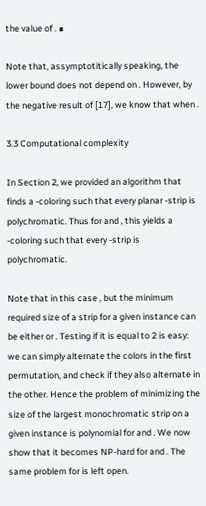the value of . ∎

Note that, assymptotitically speaking, the lower bound does not depend on . However, by the negative result of [17], we know that when .

3.3 Computational complexity

In Section 2, we provided an algorithm that finds a -coloring such that every planar -strip is polychromatic. Thus for and , this yields a -coloring such that every -strip is polychromatic.

Note that in this case , but the minimum required size of a strip for a given instance can be either or . Testing if it is equal to 2 is easy: we can simply alternate the colors in the first permutation, and check if they also alternate in the other. Hence the problem of minimizing the size of the largest monochromatic strip on a given instance is polynomial for and . We now show that it becomes NP-hard for and . The same problem for is left open.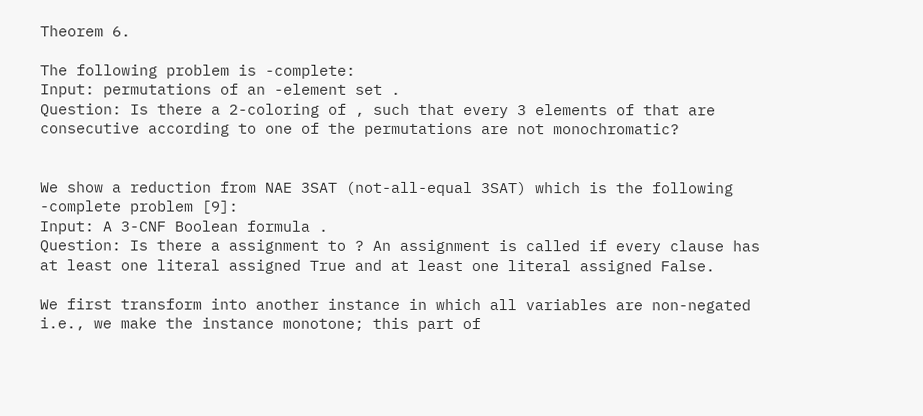Theorem 6.

The following problem is -complete:
Input: permutations of an -element set .
Question: Is there a 2-coloring of , such that every 3 elements of that are consecutive according to one of the permutations are not monochromatic?


We show a reduction from NAE 3SAT (not-all-equal 3SAT) which is the following -complete problem [9]:
Input: A 3-CNF Boolean formula .
Question: Is there a assignment to ? An assignment is called if every clause has at least one literal assigned True and at least one literal assigned False.

We first transform into another instance in which all variables are non-negated i.e., we make the instance monotone; this part of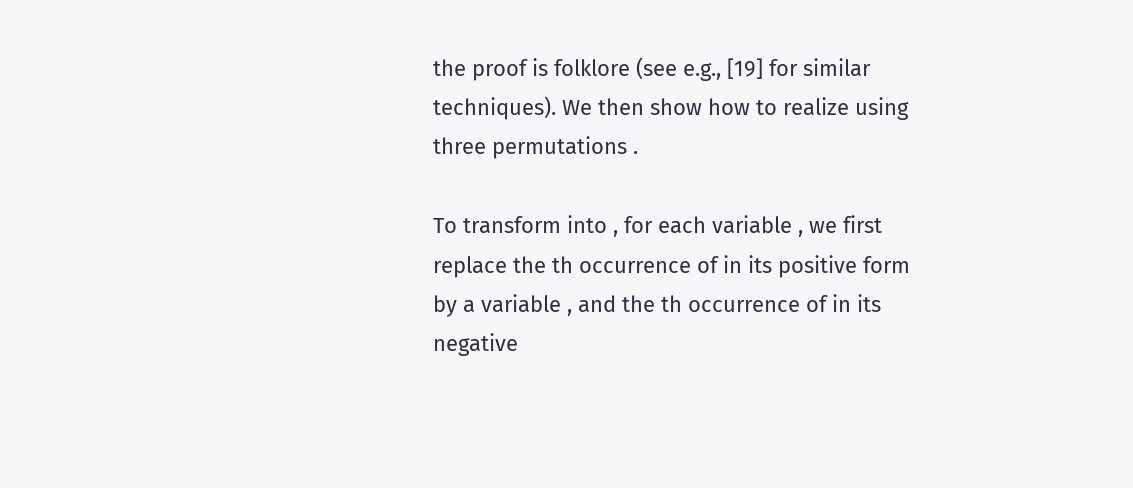the proof is folklore (see e.g., [19] for similar techniques). We then show how to realize using three permutations .

To transform into , for each variable , we first replace the th occurrence of in its positive form by a variable , and the th occurrence of in its negative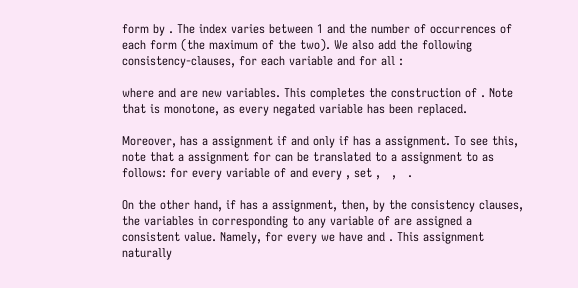form by . The index varies between 1 and the number of occurrences of each form (the maximum of the two). We also add the following consistency-clauses, for each variable and for all :

where and are new variables. This completes the construction of . Note that is monotone, as every negated variable has been replaced.

Moreover, has a assignment if and only if has a assignment. To see this, note that a assignment for can be translated to a assignment to as follows: for every variable of and every , set ,   ,   .

On the other hand, if has a assignment, then, by the consistency clauses, the variables in corresponding to any variable of are assigned a consistent value. Namely, for every we have and . This assignment naturally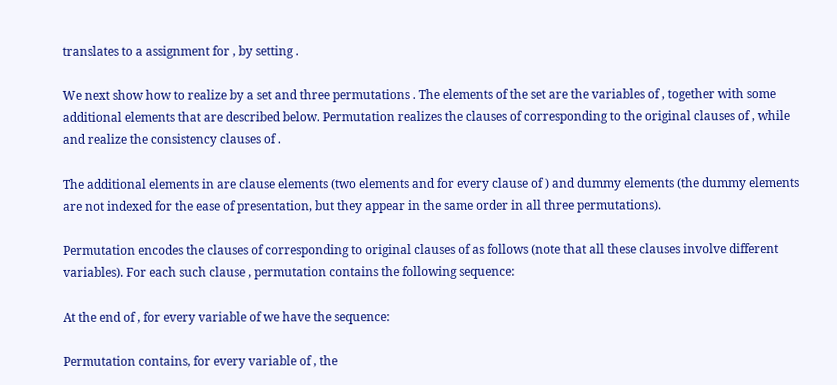translates to a assignment for , by setting .

We next show how to realize by a set and three permutations . The elements of the set are the variables of , together with some additional elements that are described below. Permutation realizes the clauses of corresponding to the original clauses of , while and realize the consistency clauses of .

The additional elements in are clause elements (two elements and for every clause of ) and dummy elements (the dummy elements are not indexed for the ease of presentation, but they appear in the same order in all three permutations).

Permutation encodes the clauses of corresponding to original clauses of as follows (note that all these clauses involve different variables). For each such clause , permutation contains the following sequence:

At the end of , for every variable of we have the sequence:

Permutation contains, for every variable of , the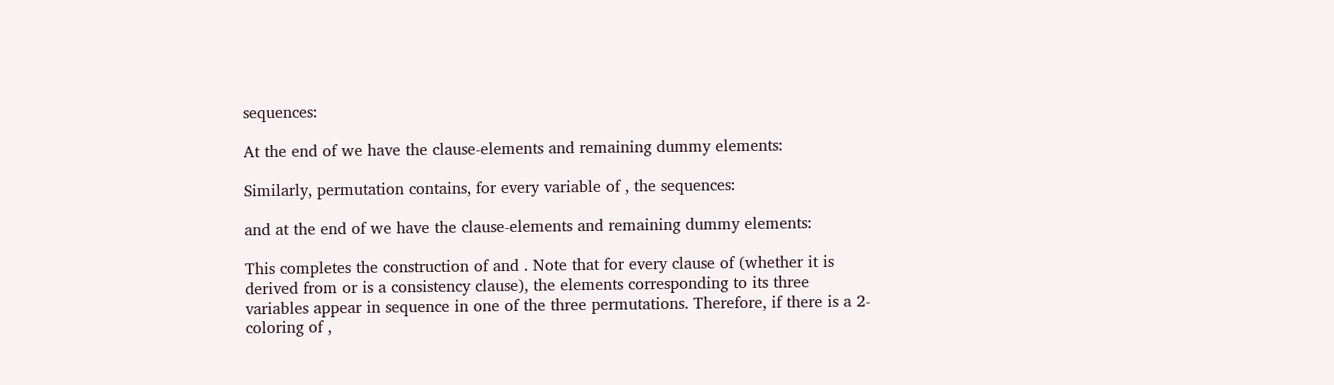sequences:

At the end of we have the clause-elements and remaining dummy elements:

Similarly, permutation contains, for every variable of , the sequences:

and at the end of we have the clause-elements and remaining dummy elements:

This completes the construction of and . Note that for every clause of (whether it is derived from or is a consistency clause), the elements corresponding to its three variables appear in sequence in one of the three permutations. Therefore, if there is a 2-coloring of ,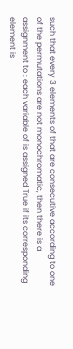such that every 3 elements of that are consecutive according to one of the permutations are not monochromatic, then there is a assignment to : each variable of is assigned True if its corresponding element is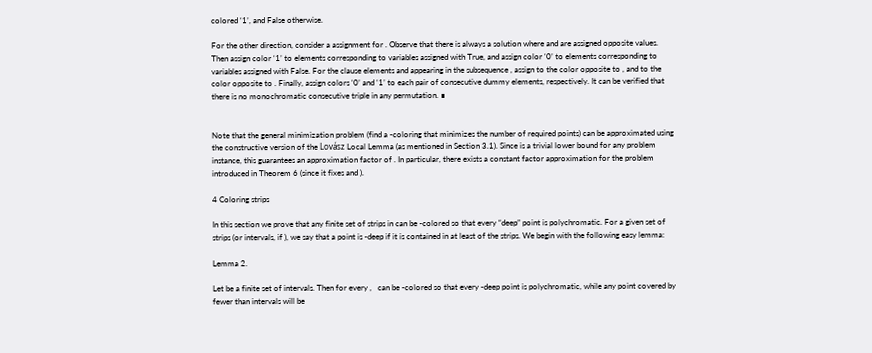colored ‘1’, and False otherwise.

For the other direction, consider a assignment for . Observe that there is always a solution where and are assigned opposite values. Then assign color ‘1’ to elements corresponding to variables assigned with True, and assign color ‘0’ to elements corresponding to variables assigned with False. For the clause elements and appearing in the subsequence , assign to the color opposite to , and to the color opposite to . Finally, assign colors ‘0’ and ‘1’ to each pair of consecutive dummy elements, respectively. It can be verified that there is no monochromatic consecutive triple in any permutation. ∎


Note that the general minimization problem (find a -coloring that minimizes the number of required points) can be approximated using the constructive version of the Lovász Local Lemma (as mentioned in Section 3.1). Since is a trivial lower bound for any problem instance, this guarantees an approximation factor of . In particular, there exists a constant factor approximation for the problem introduced in Theorem 6 (since it fixes and ).

4 Coloring strips

In this section we prove that any finite set of strips in can be -colored so that every “deep” point is polychromatic. For a given set of strips (or intervals, if ), we say that a point is -deep if it is contained in at least of the strips. We begin with the following easy lemma:

Lemma 2.

Let be a finite set of intervals. Then for every ,   can be -colored so that every -deep point is polychromatic, while any point covered by fewer than intervals will be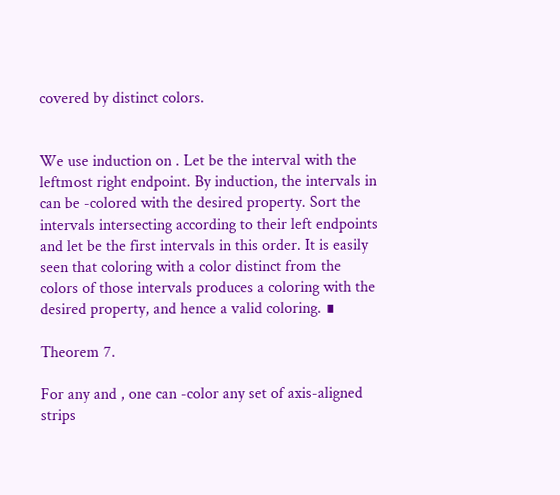covered by distinct colors.


We use induction on . Let be the interval with the leftmost right endpoint. By induction, the intervals in can be -colored with the desired property. Sort the intervals intersecting according to their left endpoints and let be the first intervals in this order. It is easily seen that coloring with a color distinct from the colors of those intervals produces a coloring with the desired property, and hence a valid coloring. ∎

Theorem 7.

For any and , one can -color any set of axis-aligned strips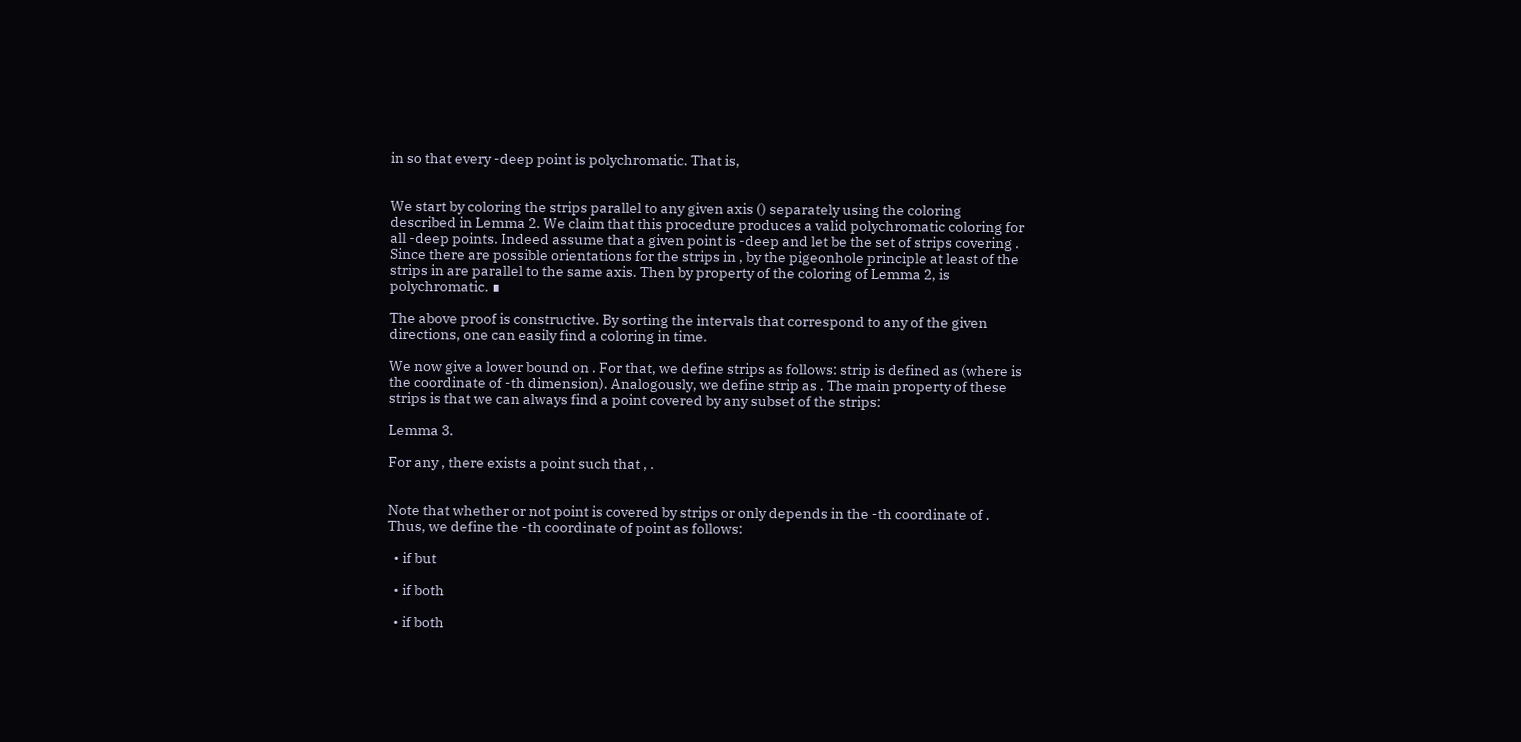in so that every -deep point is polychromatic. That is,


We start by coloring the strips parallel to any given axis () separately using the coloring described in Lemma 2. We claim that this procedure produces a valid polychromatic coloring for all -deep points. Indeed assume that a given point is -deep and let be the set of strips covering . Since there are possible orientations for the strips in , by the pigeonhole principle at least of the strips in are parallel to the same axis. Then by property of the coloring of Lemma 2, is polychromatic. ∎

The above proof is constructive. By sorting the intervals that correspond to any of the given directions, one can easily find a coloring in time.

We now give a lower bound on . For that, we define strips as follows: strip is defined as (where is the coordinate of -th dimension). Analogously, we define strip as . The main property of these strips is that we can always find a point covered by any subset of the strips:

Lemma 3.

For any , there exists a point such that , .


Note that whether or not point is covered by strips or only depends in the -th coordinate of . Thus, we define the -th coordinate of point as follows:

  • if but

  • if both

  • if both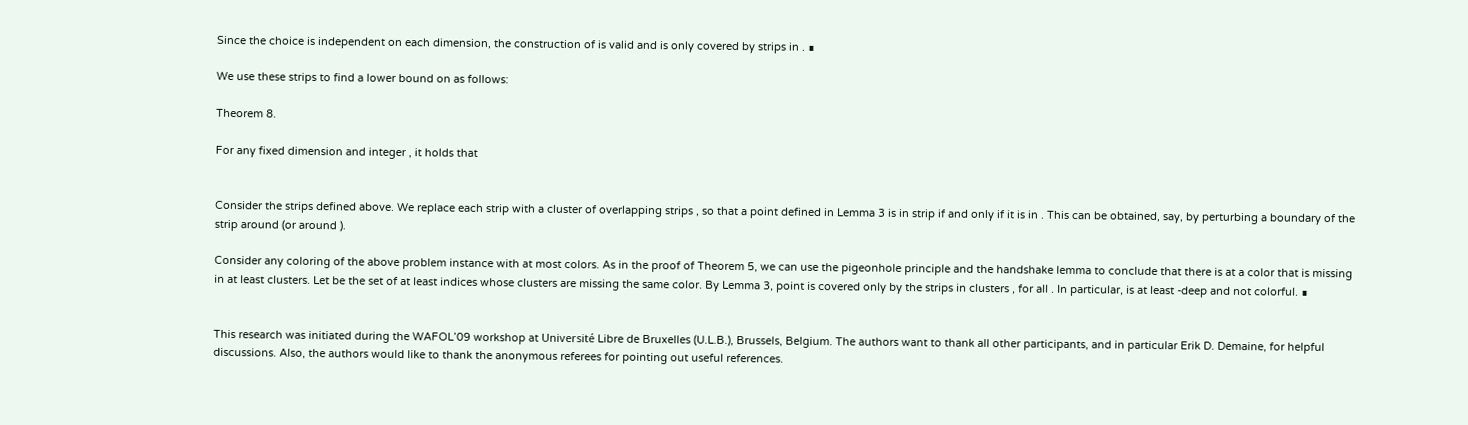Since the choice is independent on each dimension, the construction of is valid and is only covered by strips in . ∎

We use these strips to find a lower bound on as follows:

Theorem 8.

For any fixed dimension and integer , it holds that


Consider the strips defined above. We replace each strip with a cluster of overlapping strips , so that a point defined in Lemma 3 is in strip if and only if it is in . This can be obtained, say, by perturbing a boundary of the strip around (or around ).

Consider any coloring of the above problem instance with at most colors. As in the proof of Theorem 5, we can use the pigeonhole principle and the handshake lemma to conclude that there is at a color that is missing in at least clusters. Let be the set of at least indices whose clusters are missing the same color. By Lemma 3, point is covered only by the strips in clusters , for all . In particular, is at least -deep and not colorful. ∎


This research was initiated during the WAFOL’09 workshop at Université Libre de Bruxelles (U.L.B.), Brussels, Belgium. The authors want to thank all other participants, and in particular Erik D. Demaine, for helpful discussions. Also, the authors would like to thank the anonymous referees for pointing out useful references.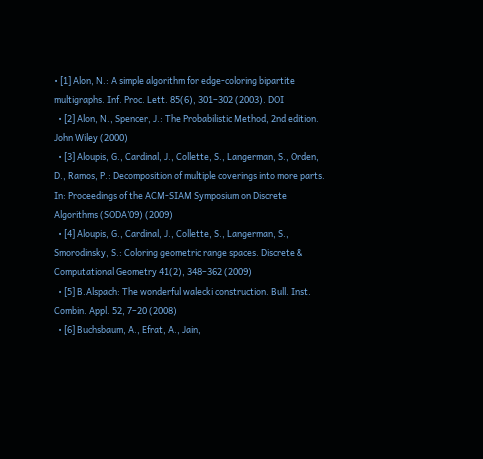• [1] Alon, N.: A simple algorithm for edge-coloring bipartite multigraphs. Inf. Proc. Lett. 85(6), 301–302 (2003). DOI
  • [2] Alon, N., Spencer, J.: The Probabilistic Method, 2nd edition. John Wiley (2000)
  • [3] Aloupis, G., Cardinal, J., Collette, S., Langerman, S., Orden, D., Ramos, P.: Decomposition of multiple coverings into more parts. In: Proceedings of the ACM-SIAM Symposium on Discrete Algorithms (SODA’09) (2009)
  • [4] Aloupis, G., Cardinal, J., Collette, S., Langerman, S., Smorodinsky, S.: Coloring geometric range spaces. Discrete & Computational Geometry 41(2), 348–362 (2009)
  • [5] B.Alspach: The wonderful walecki construction. Bull. Inst. Combin. Appl. 52, 7–20 (2008)
  • [6] Buchsbaum, A., Efrat, A., Jain,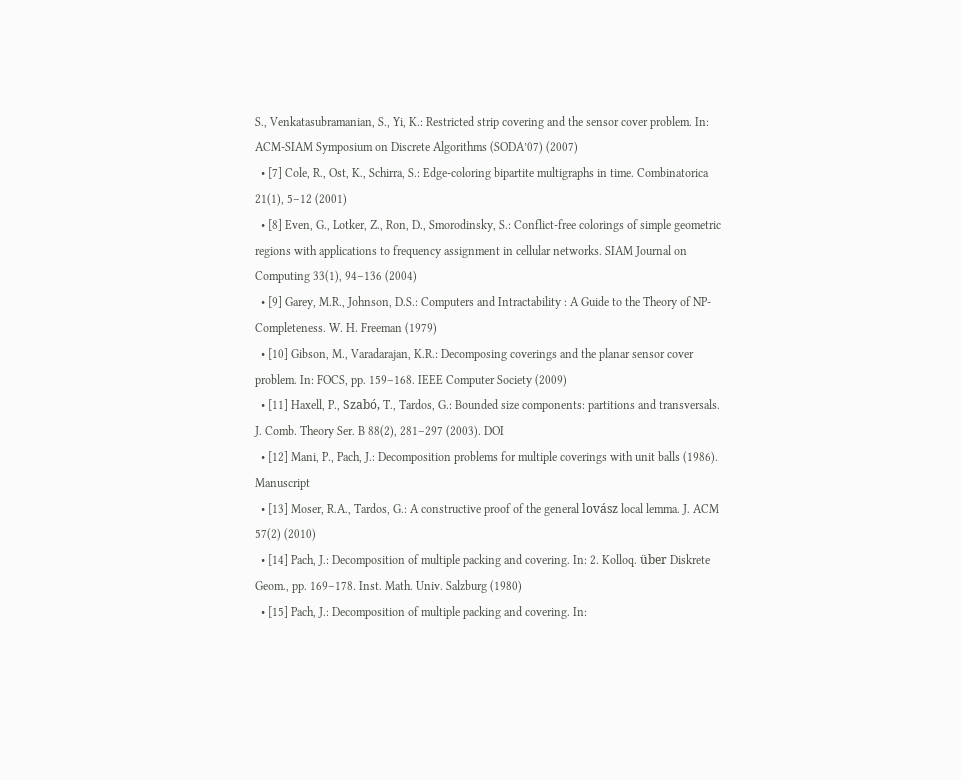S., Venkatasubramanian, S., Yi, K.: Restricted strip covering and the sensor cover problem. In: ACM-SIAM Symposium on Discrete Algorithms (SODA’07) (2007)
  • [7] Cole, R., Ost, K., Schirra, S.: Edge-coloring bipartite multigraphs in time. Combinatorica 21(1), 5–12 (2001)
  • [8] Even, G., Lotker, Z., Ron, D., Smorodinsky, S.: Conflict-free colorings of simple geometric regions with applications to frequency assignment in cellular networks. SIAM Journal on Computing 33(1), 94–136 (2004)
  • [9] Garey, M.R., Johnson, D.S.: Computers and Intractability : A Guide to the Theory of NP-Completeness. W. H. Freeman (1979)
  • [10] Gibson, M., Varadarajan, K.R.: Decomposing coverings and the planar sensor cover problem. In: FOCS, pp. 159–168. IEEE Computer Society (2009)
  • [11] Haxell, P., Szabó, T., Tardos, G.: Bounded size components: partitions and transversals. J. Comb. Theory Ser. B 88(2), 281–297 (2003). DOI
  • [12] Mani, P., Pach, J.: Decomposition problems for multiple coverings with unit balls (1986). Manuscript
  • [13] Moser, R.A., Tardos, G.: A constructive proof of the general lovász local lemma. J. ACM 57(2) (2010)
  • [14] Pach, J.: Decomposition of multiple packing and covering. In: 2. Kolloq. über Diskrete Geom., pp. 169–178. Inst. Math. Univ. Salzburg (1980)
  • [15] Pach, J.: Decomposition of multiple packing and covering. In: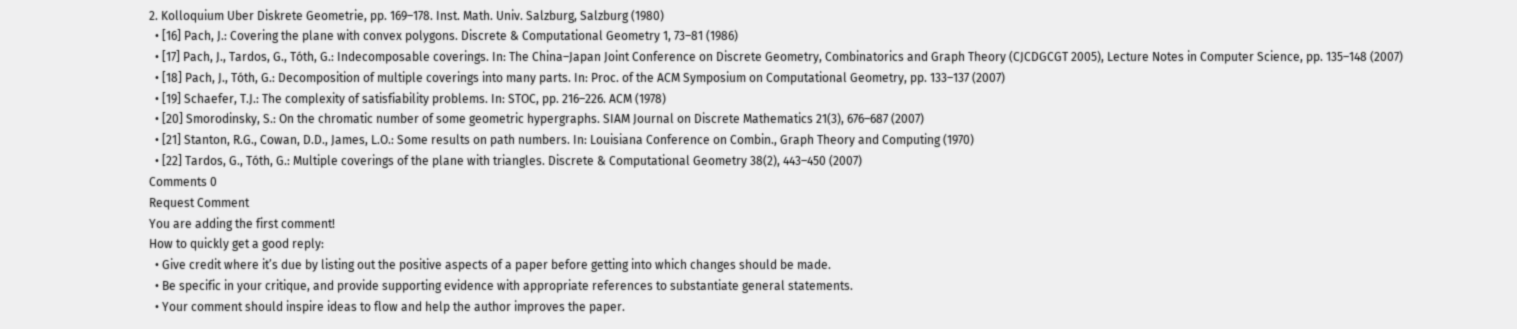2. Kolloquium Uber Diskrete Geometrie, pp. 169–178. Inst. Math. Univ. Salzburg, Salzburg (1980)
  • [16] Pach, J.: Covering the plane with convex polygons. Discrete & Computational Geometry 1, 73–81 (1986)
  • [17] Pach, J., Tardos, G., Tóth, G.: Indecomposable coverings. In: The China–Japan Joint Conference on Discrete Geometry, Combinatorics and Graph Theory (CJCDGCGT 2005), Lecture Notes in Computer Science, pp. 135–148 (2007)
  • [18] Pach, J., Tóth, G.: Decomposition of multiple coverings into many parts. In: Proc. of the ACM Symposium on Computational Geometry, pp. 133–137 (2007)
  • [19] Schaefer, T.J.: The complexity of satisfiability problems. In: STOC, pp. 216–226. ACM (1978)
  • [20] Smorodinsky, S.: On the chromatic number of some geometric hypergraphs. SIAM Journal on Discrete Mathematics 21(3), 676–687 (2007)
  • [21] Stanton, R.G., Cowan, D.D., James, L.O.: Some results on path numbers. In: Louisiana Conference on Combin., Graph Theory and Computing (1970)
  • [22] Tardos, G., Tóth, G.: Multiple coverings of the plane with triangles. Discrete & Computational Geometry 38(2), 443–450 (2007)
Comments 0
Request Comment
You are adding the first comment!
How to quickly get a good reply:
  • Give credit where it’s due by listing out the positive aspects of a paper before getting into which changes should be made.
  • Be specific in your critique, and provide supporting evidence with appropriate references to substantiate general statements.
  • Your comment should inspire ideas to flow and help the author improves the paper.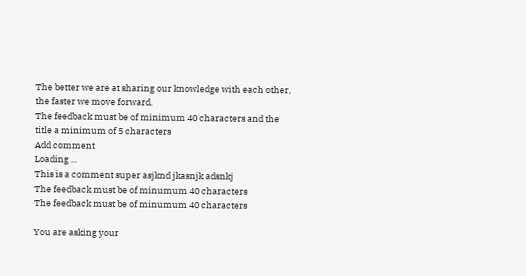The better we are at sharing our knowledge with each other, the faster we move forward.
The feedback must be of minimum 40 characters and the title a minimum of 5 characters
Add comment
Loading ...
This is a comment super asjknd jkasnjk adsnkj
The feedback must be of minumum 40 characters
The feedback must be of minumum 40 characters

You are asking your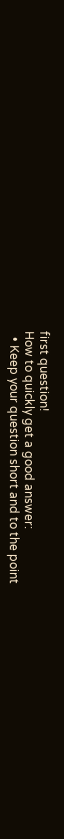first question!
How to quickly get a good answer:
  • Keep your question short and to the point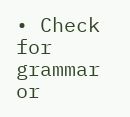• Check for grammar or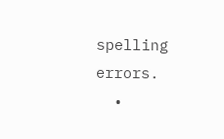spelling errors.
  •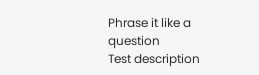Phrase it like a question
Test description